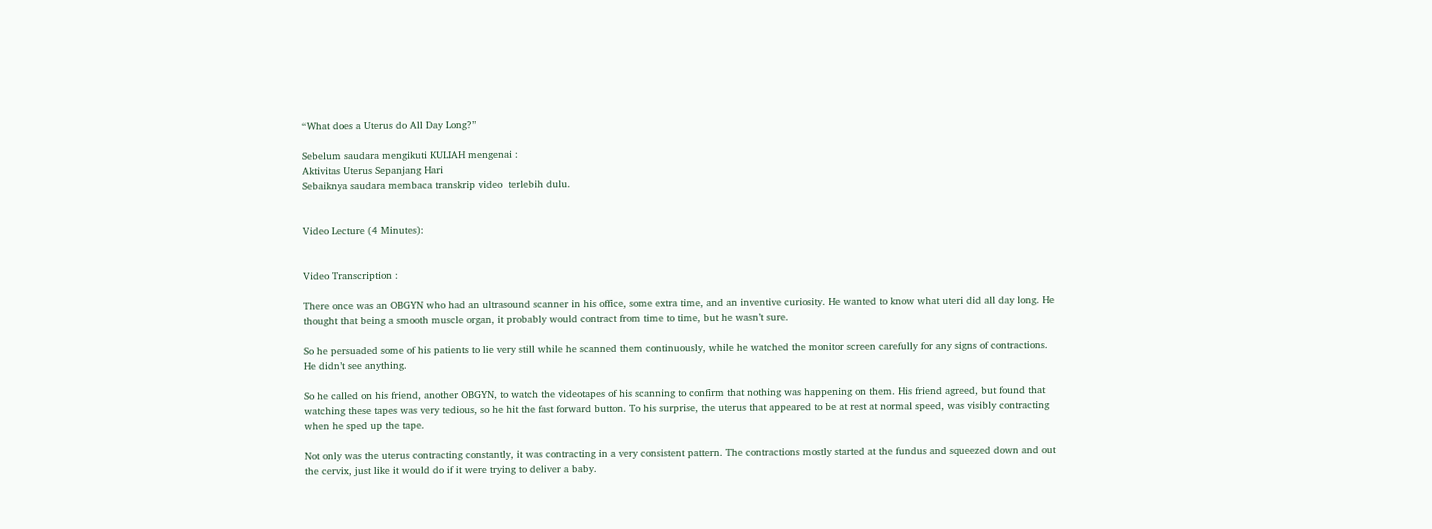“What does a Uterus do All Day Long?”

Sebelum saudara mengikuti KULIAH mengenai :
Aktivitas Uterus Sepanjang Hari
Sebaiknya saudara membaca transkrip video  terlebih dulu.


Video Lecture (4 Minutes):


Video Transcription :

There once was an OBGYN who had an ultrasound scanner in his office, some extra time, and an inventive curiosity. He wanted to know what uteri did all day long. He thought that being a smooth muscle organ, it probably would contract from time to time, but he wasn’t sure.

So he persuaded some of his patients to lie very still while he scanned them continuously, while he watched the monitor screen carefully for any signs of contractions. He didn’t see anything.

So he called on his friend, another OBGYN, to watch the videotapes of his scanning to confirm that nothing was happening on them. His friend agreed, but found that watching these tapes was very tedious, so he hit the fast forward button. To his surprise, the uterus that appeared to be at rest at normal speed, was visibly contracting when he sped up the tape.

Not only was the uterus contracting constantly, it was contracting in a very consistent pattern. The contractions mostly started at the fundus and squeezed down and out the cervix, just like it would do if it were trying to deliver a baby.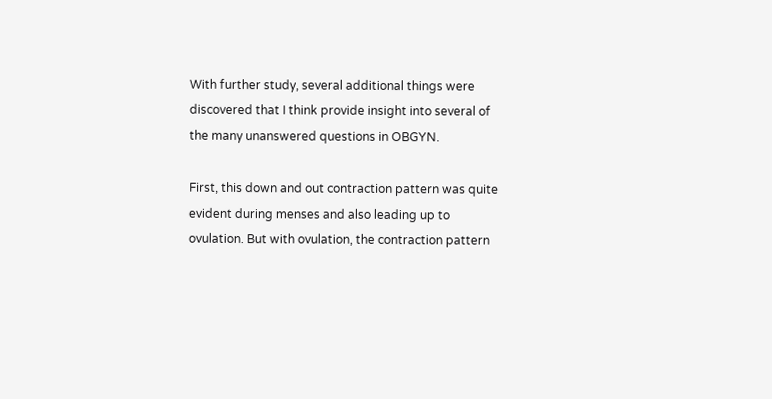With further study, several additional things were discovered that I think provide insight into several of the many unanswered questions in OBGYN.

First, this down and out contraction pattern was quite evident during menses and also leading up to ovulation. But with ovulation, the contraction pattern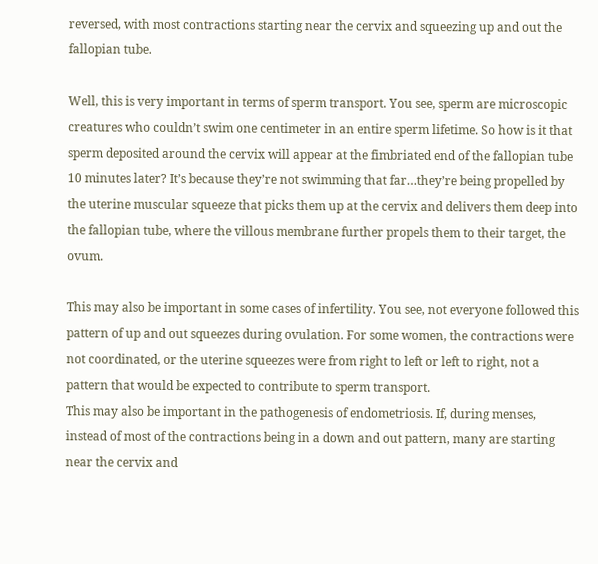reversed, with most contractions starting near the cervix and squeezing up and out the fallopian tube.

Well, this is very important in terms of sperm transport. You see, sperm are microscopic creatures who couldn’t swim one centimeter in an entire sperm lifetime. So how is it that sperm deposited around the cervix will appear at the fimbriated end of the fallopian tube 10 minutes later? It’s because they’re not swimming that far…they’re being propelled by the uterine muscular squeeze that picks them up at the cervix and delivers them deep into the fallopian tube, where the villous membrane further propels them to their target, the ovum.

This may also be important in some cases of infertility. You see, not everyone followed this pattern of up and out squeezes during ovulation. For some women, the contractions were not coordinated, or the uterine squeezes were from right to left or left to right, not a pattern that would be expected to contribute to sperm transport.
This may also be important in the pathogenesis of endometriosis. If, during menses, instead of most of the contractions being in a down and out pattern, many are starting near the cervix and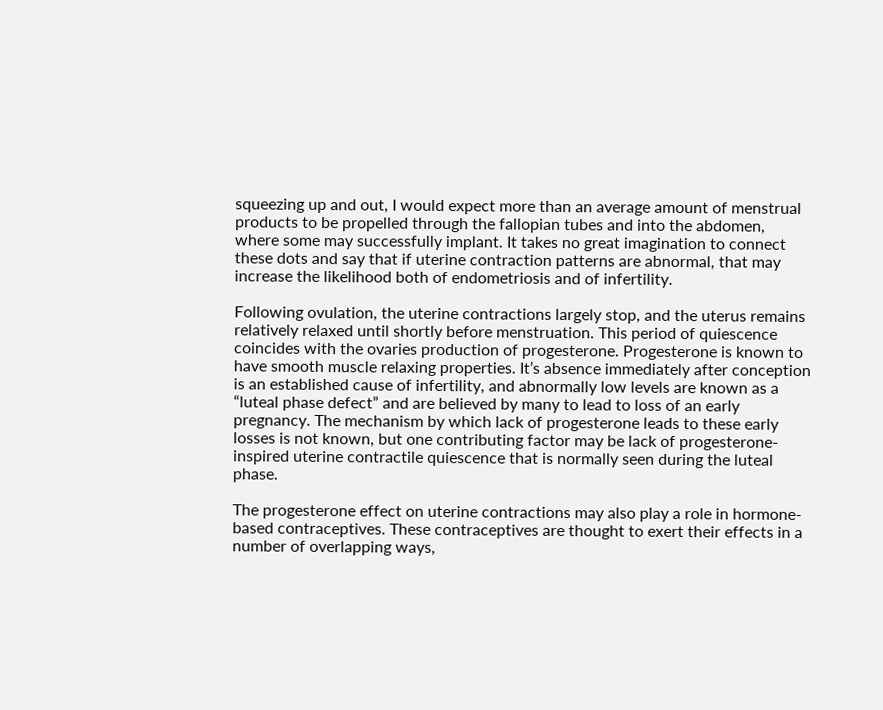squeezing up and out, I would expect more than an average amount of menstrual products to be propelled through the fallopian tubes and into the abdomen, where some may successfully implant. It takes no great imagination to connect these dots and say that if uterine contraction patterns are abnormal, that may increase the likelihood both of endometriosis and of infertility.

Following ovulation, the uterine contractions largely stop, and the uterus remains relatively relaxed until shortly before menstruation. This period of quiescence coincides with the ovaries production of progesterone. Progesterone is known to have smooth muscle relaxing properties. It’s absence immediately after conception is an established cause of infertility, and abnormally low levels are known as a “luteal phase defect” and are believed by many to lead to loss of an early pregnancy. The mechanism by which lack of progesterone leads to these early losses is not known, but one contributing factor may be lack of progesterone-inspired uterine contractile quiescence that is normally seen during the luteal phase.

The progesterone effect on uterine contractions may also play a role in hormone-based contraceptives. These contraceptives are thought to exert their effects in a number of overlapping ways,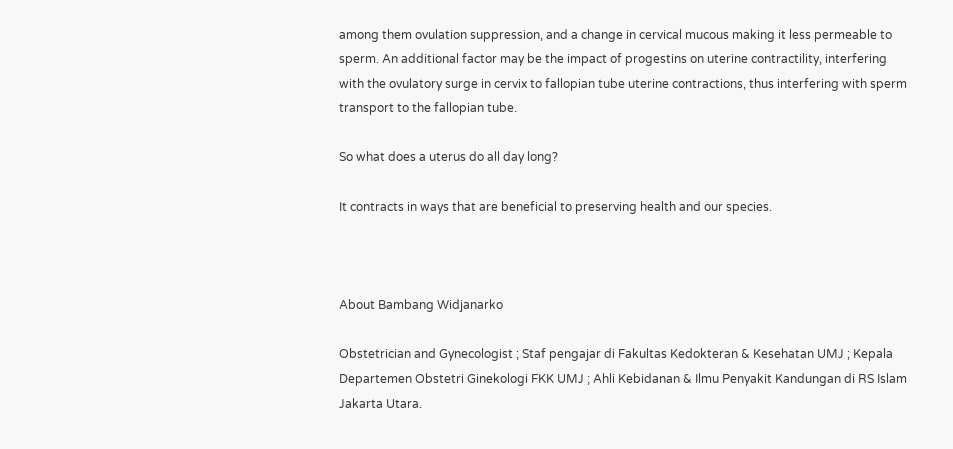among them ovulation suppression, and a change in cervical mucous making it less permeable to sperm. An additional factor may be the impact of progestins on uterine contractility, interfering with the ovulatory surge in cervix to fallopian tube uterine contractions, thus interfering with sperm transport to the fallopian tube.

So what does a uterus do all day long?

It contracts in ways that are beneficial to preserving health and our species.



About Bambang Widjanarko

Obstetrician and Gynecologist ; Staf pengajar di Fakultas Kedokteran & Kesehatan UMJ ; Kepala Departemen Obstetri Ginekologi FKK UMJ ; Ahli Kebidanan & Ilmu Penyakit Kandungan di RS Islam Jakarta Utara.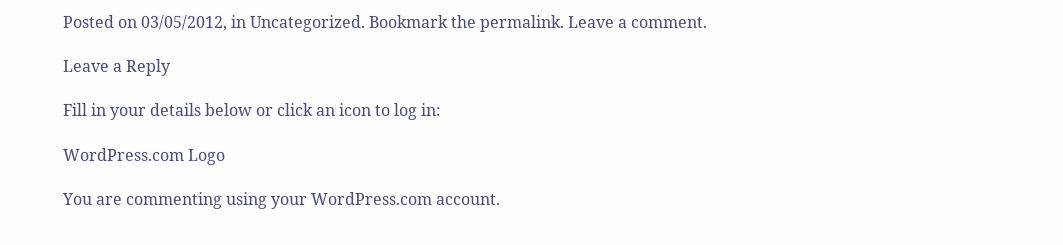Posted on 03/05/2012, in Uncategorized. Bookmark the permalink. Leave a comment.

Leave a Reply

Fill in your details below or click an icon to log in:

WordPress.com Logo

You are commenting using your WordPress.com account.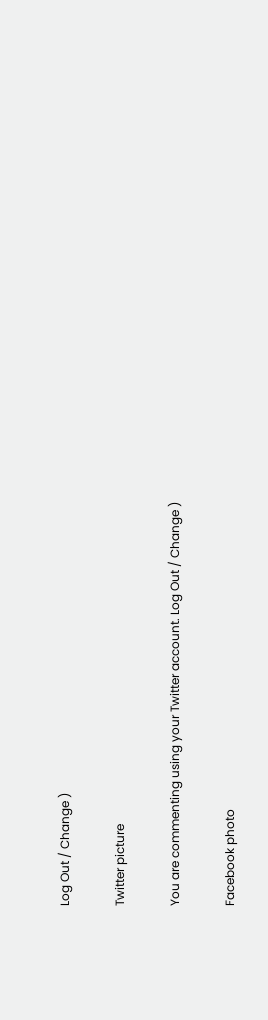Log Out / Change )

Twitter picture

You are commenting using your Twitter account. Log Out / Change )

Facebook photo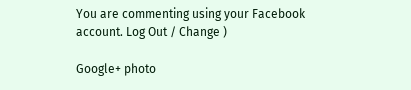You are commenting using your Facebook account. Log Out / Change )

Google+ photo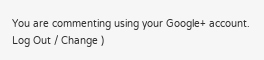You are commenting using your Google+ account. Log Out / Change )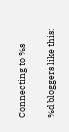Connecting to %s

%d bloggers like this: